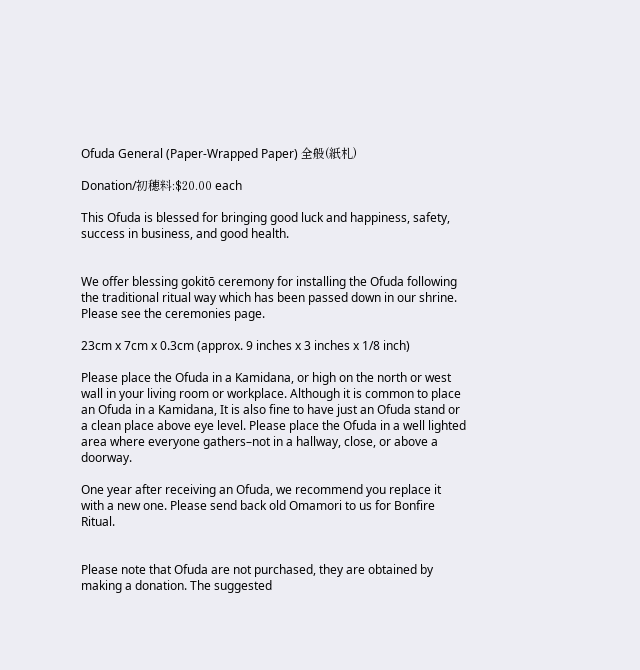Ofuda General (Paper-Wrapped Paper) 全般(紙札)

Donation/初穂料:$20.00 each

This Ofuda is blessed for bringing good luck and happiness, safety, success in business, and good health.


We offer blessing gokitō ceremony for installing the Ofuda following the traditional ritual way which has been passed down in our shrine. Please see the ceremonies page.

23cm x 7cm x 0.3cm (approx. 9 inches x 3 inches x 1/8 inch)

Please place the Ofuda in a Kamidana, or high on the north or west wall in your living room or workplace. Although it is common to place an Ofuda in a Kamidana, It is also fine to have just an Ofuda stand or a clean place above eye level. Please place the Ofuda in a well lighted area where everyone gathers–not in a hallway, close, or above a doorway.

One year after receiving an Ofuda, we recommend you replace it with a new one. Please send back old Omamori to us for Bonfire Ritual.


Please note that Ofuda are not purchased, they are obtained by making a donation. The suggested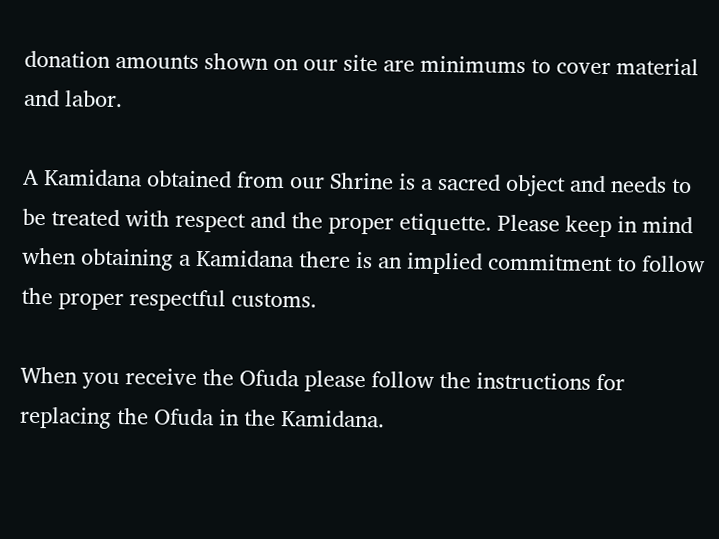donation amounts shown on our site are minimums to cover material and labor.

A Kamidana obtained from our Shrine is a sacred object and needs to be treated with respect and the proper etiquette. Please keep in mind when obtaining a Kamidana there is an implied commitment to follow the proper respectful customs.

When you receive the Ofuda please follow the instructions for replacing the Ofuda in the Kamidana.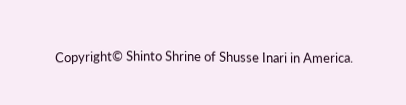Copyright© Shinto Shrine of Shusse Inari in America.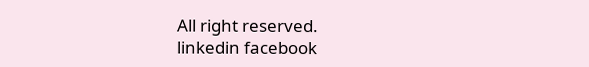All right reserved.
linkedin facebook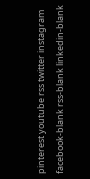pinterest youtube rss twitter instagram facebook-blank rss-blank linkedin-blank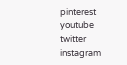pinterest youtube twitter instagram